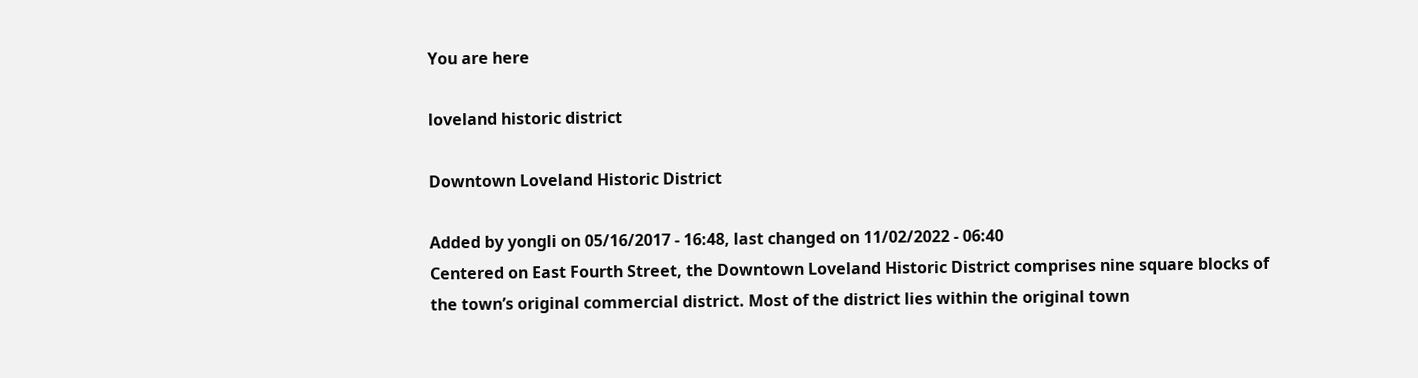You are here

loveland historic district

Downtown Loveland Historic District

Added by yongli on 05/16/2017 - 16:48, last changed on 11/02/2022 - 06:40
Centered on East Fourth Street, the Downtown Loveland Historic District comprises nine square blocks of the town’s original commercial district. Most of the district lies within the original town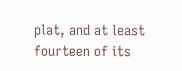plat, and at least fourteen of its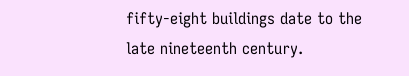fifty-eight buildings date to the late nineteenth century.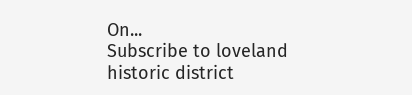On...
Subscribe to loveland historic district